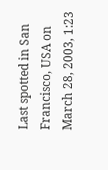Last spotted in San Francisco, USA on March 28, 2003, 1:23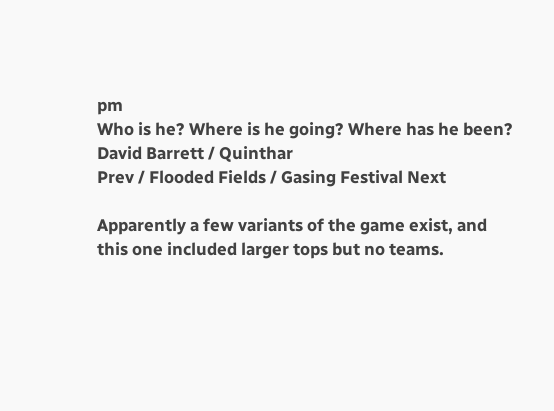pm
Who is he? Where is he going? Where has he been? David Barrett / Quinthar
Prev / Flooded Fields / Gasing Festival Next

Apparently a few variants of the game exist, and this one included larger tops but no teams.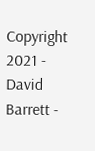Copyright 2021 - David Barrett -